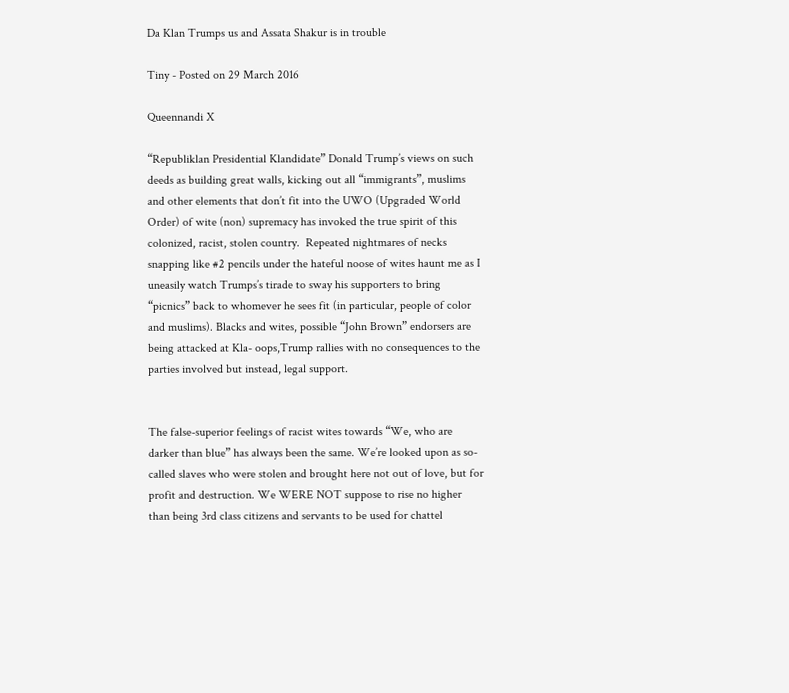Da Klan Trumps us and Assata Shakur is in trouble

Tiny - Posted on 29 March 2016

Queennandi X

“Republiklan Presidential Klandidate” Donald Trump’s views on such deeds as building great walls, kicking out all “immigrants”, muslims and other elements that don’t fit into the UWO (Upgraded World Order) of wite (non) supremacy has invoked the true spirit of this colonized, racist, stolen country.  Repeated nightmares of necks snapping like #2 pencils under the hateful noose of wites haunt me as I uneasily watch Trumps’s tirade to sway his supporters to bring “picnics” back to whomever he sees fit (in particular, people of color and muslims). Blacks and wites, possible “John Brown” endorsers are being attacked at Kla- oops,Trump rallies with no consequences to the parties involved but instead, legal support.


The false-superior feelings of racist wites towards “We, who are darker than blue” has always been the same. We’re looked upon as so-called slaves who were stolen and brought here not out of love, but for profit and destruction. We WERE NOT suppose to rise no higher than being 3rd class citizens and servants to be used for chattel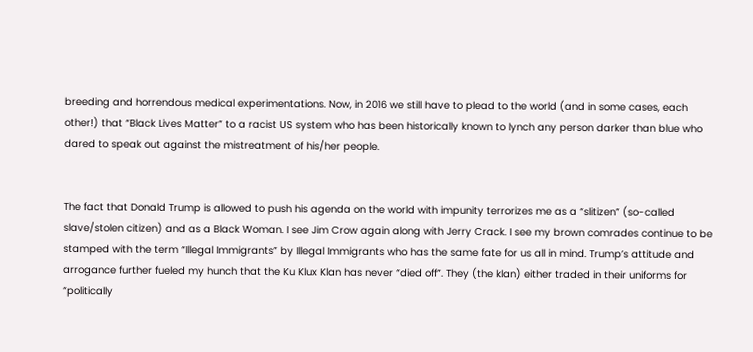breeding and horrendous medical experimentations. Now, in 2016 we still have to plead to the world (and in some cases, each other!) that “Black Lives Matter” to a racist US system who has been historically known to lynch any person darker than blue who dared to speak out against the mistreatment of his/her people.


The fact that Donald Trump is allowed to push his agenda on the world with impunity terrorizes me as a “slitizen” (so-called slave/stolen citizen) and as a Black Woman. I see Jim Crow again along with Jerry Crack. I see my brown comrades continue to be stamped with the term “Illegal Immigrants” by Illegal Immigrants who has the same fate for us all in mind. Trump’s attitude and arrogance further fueled my hunch that the Ku Klux Klan has never “died off”. They (the klan) either traded in their uniforms for “politically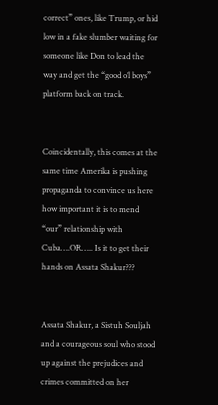correct” ones, like Trump, or hid low in a fake slumber waiting for someone like Don to lead the way and get the “good o’l boys” platform back on track.


Coincidentally, this comes at the same time Amerika is pushing propaganda to convince us here how important it is to mend “our” relationship with Cuba….OR….. Is it to get their hands on Assata Shakur???


Assata Shakur, a Sistuh Souljah and a courageous soul who stood up against the prejudices and crimes committed on her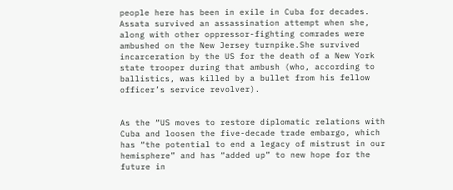people here has been in exile in Cuba for decades. Assata survived an assassination attempt when she, along with other oppressor-fighting comrades were ambushed on the New Jersey turnpike.She survived incarceration by the US for the death of a New York state trooper during that ambush (who, according to ballistics, was killed by a bullet from his fellow officer’s service revolver).


As the “US moves to restore diplomatic relations with Cuba and loosen the five-decade trade embargo, which has “the potential to end a legacy of mistrust in our hemisphere” and has “added up” to new hope for the future in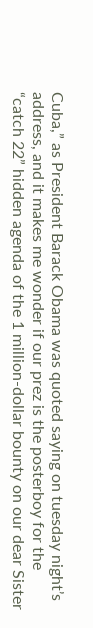Cuba,” as President Barack Obama was quoted saying on tuesday night’s address, and it makes me wonder if our prez is the posterboy for the “catch 22” hidden agenda of the 1 million-dollar bounty on our dear Sister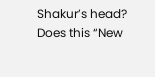Shakur’s head? Does this “New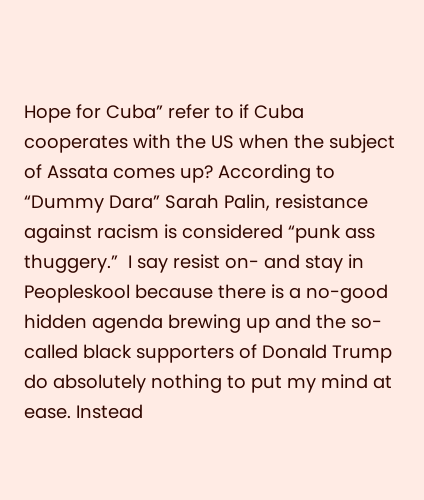Hope for Cuba” refer to if Cuba cooperates with the US when the subject of Assata comes up? According to “Dummy Dara” Sarah Palin, resistance against racism is considered “punk ass thuggery.”  I say resist on- and stay in Peopleskool because there is a no-good hidden agenda brewing up and the so-called black supporters of Donald Trump do absolutely nothing to put my mind at ease. Instead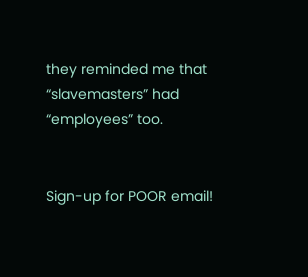they reminded me that “slavemasters” had “employees” too.


Sign-up for POOR email!